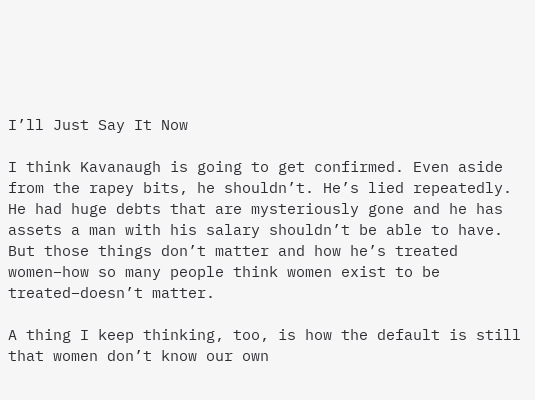I’ll Just Say It Now

I think Kavanaugh is going to get confirmed. Even aside from the rapey bits, he shouldn’t. He’s lied repeatedly. He had huge debts that are mysteriously gone and he has assets a man with his salary shouldn’t be able to have. But those things don’t matter and how he’s treated women–how so many people think women exist to be treated–doesn’t matter.

A thing I keep thinking, too, is how the default is still that women don’t know our own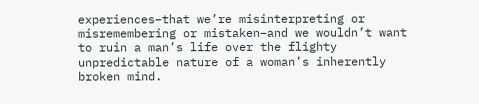experiences–that we’re misinterpreting or misremembering or mistaken–and we wouldn’t want to ruin a man’s life over the flighty unpredictable nature of a woman’s inherently broken mind.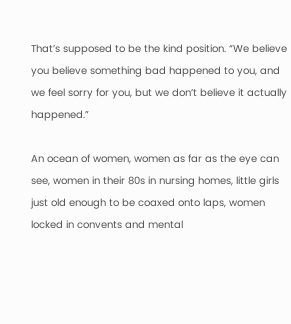That’s supposed to be the kind position. “We believe you believe something bad happened to you, and we feel sorry for you, but we don’t believe it actually happened.”

An ocean of women, women as far as the eye can see, women in their 80s in nursing homes, little girls just old enough to be coaxed onto laps, women locked in convents and mental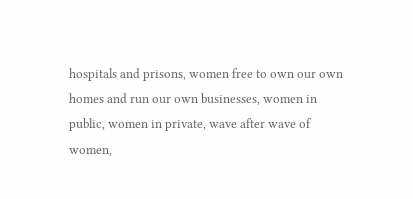hospitals and prisons, women free to own our own homes and run our own businesses, women in public, women in private, wave after wave of women,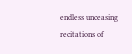endless unceasing recitations of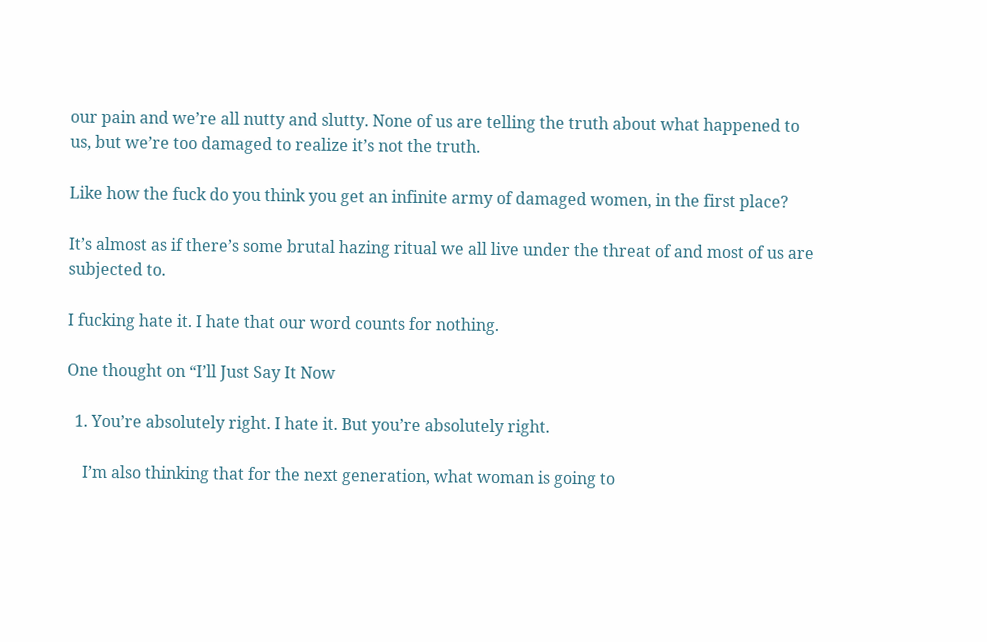our pain and we’re all nutty and slutty. None of us are telling the truth about what happened to us, but we’re too damaged to realize it’s not the truth.

Like how the fuck do you think you get an infinite army of damaged women, in the first place?

It’s almost as if there’s some brutal hazing ritual we all live under the threat of and most of us are subjected to.

I fucking hate it. I hate that our word counts for nothing.

One thought on “I’ll Just Say It Now

  1. You’re absolutely right. I hate it. But you’re absolutely right.

    I’m also thinking that for the next generation, what woman is going to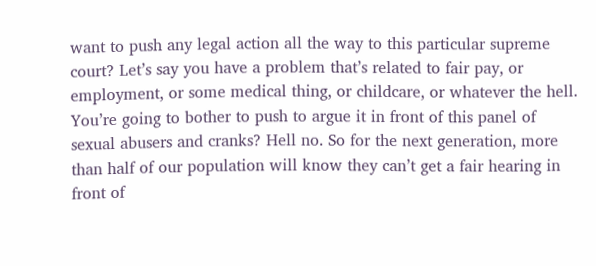want to push any legal action all the way to this particular supreme court? Let’s say you have a problem that’s related to fair pay, or employment, or some medical thing, or childcare, or whatever the hell. You’re going to bother to push to argue it in front of this panel of sexual abusers and cranks? Hell no. So for the next generation, more than half of our population will know they can’t get a fair hearing in front of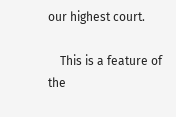our highest court.

    This is a feature of the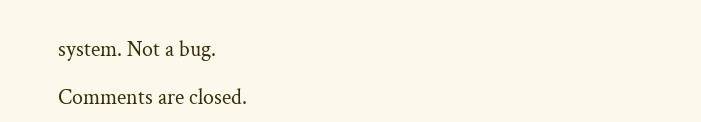system. Not a bug.

Comments are closed.